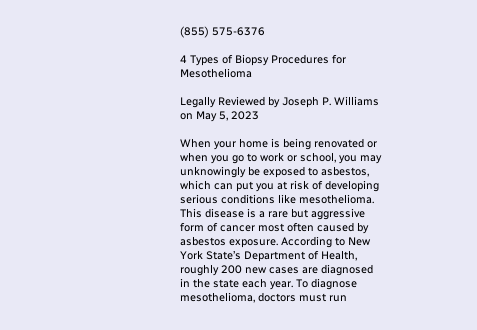(855) 575-6376

4 Types of Biopsy Procedures for Mesothelioma

Legally Reviewed by Joseph P. Williams on May 5, 2023

When your home is being renovated or when you go to work or school, you may unknowingly be exposed to asbestos, which can put you at risk of developing serious conditions like mesothelioma. This disease is a rare but aggressive form of cancer most often caused by asbestos exposure. According to New York State’s Department of Health, roughly 200 new cases are diagnosed in the state each year. To diagnose mesothelioma, doctors must run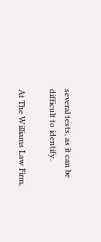several tests, as it can be difficult to identify.

At The Williams Law Firm,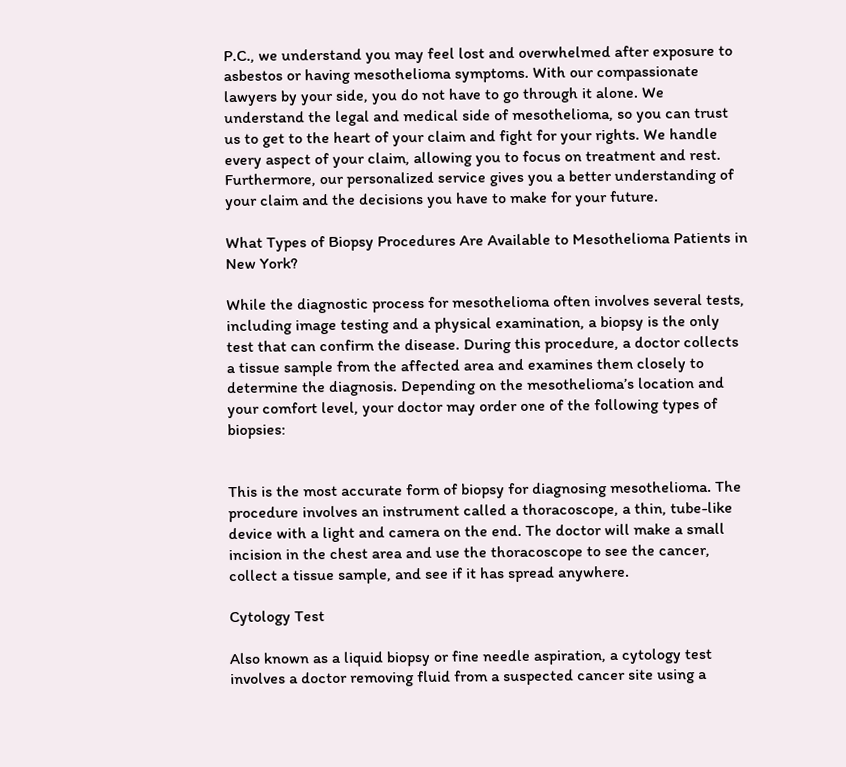P.C., we understand you may feel lost and overwhelmed after exposure to asbestos or having mesothelioma symptoms. With our compassionate lawyers by your side, you do not have to go through it alone. We understand the legal and medical side of mesothelioma, so you can trust us to get to the heart of your claim and fight for your rights. We handle every aspect of your claim, allowing you to focus on treatment and rest. Furthermore, our personalized service gives you a better understanding of your claim and the decisions you have to make for your future.

What Types of Biopsy Procedures Are Available to Mesothelioma Patients in New York?

While the diagnostic process for mesothelioma often involves several tests, including image testing and a physical examination, a biopsy is the only test that can confirm the disease. During this procedure, a doctor collects a tissue sample from the affected area and examines them closely to determine the diagnosis. Depending on the mesothelioma’s location and your comfort level, your doctor may order one of the following types of biopsies:


This is the most accurate form of biopsy for diagnosing mesothelioma. The procedure involves an instrument called a thoracoscope, a thin, tube-like device with a light and camera on the end. The doctor will make a small incision in the chest area and use the thoracoscope to see the cancer, collect a tissue sample, and see if it has spread anywhere.

Cytology Test

Also known as a liquid biopsy or fine needle aspiration, a cytology test involves a doctor removing fluid from a suspected cancer site using a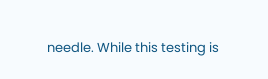needle. While this testing is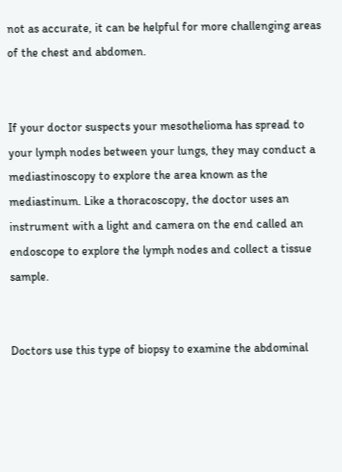not as accurate, it can be helpful for more challenging areas of the chest and abdomen.


If your doctor suspects your mesothelioma has spread to your lymph nodes between your lungs, they may conduct a mediastinoscopy to explore the area known as the mediastinum. Like a thoracoscopy, the doctor uses an instrument with a light and camera on the end called an endoscope to explore the lymph nodes and collect a tissue sample.


Doctors use this type of biopsy to examine the abdominal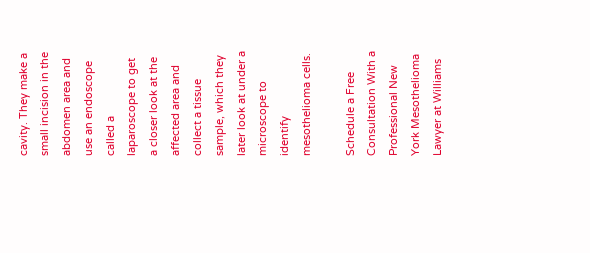cavity. They make a small incision in the abdomen area and use an endoscope called a laparoscope to get a closer look at the affected area and collect a tissue sample, which they later look at under a microscope to identify mesothelioma cells.

Schedule a Free Consultation With a Professional New York Mesothelioma Lawyer at Williams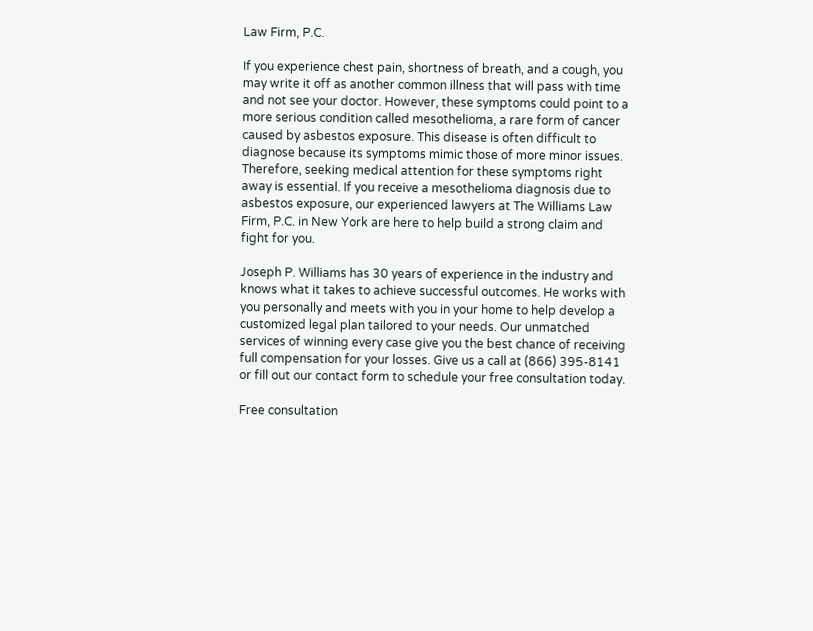Law Firm, P.C.

If you experience chest pain, shortness of breath, and a cough, you may write it off as another common illness that will pass with time and not see your doctor. However, these symptoms could point to a more serious condition called mesothelioma, a rare form of cancer caused by asbestos exposure. This disease is often difficult to diagnose because its symptoms mimic those of more minor issues. Therefore, seeking medical attention for these symptoms right away is essential. If you receive a mesothelioma diagnosis due to asbestos exposure, our experienced lawyers at The Williams Law Firm, P.C. in New York are here to help build a strong claim and fight for you.

Joseph P. Williams has 30 years of experience in the industry and knows what it takes to achieve successful outcomes. He works with you personally and meets with you in your home to help develop a customized legal plan tailored to your needs. Our unmatched services of winning every case give you the best chance of receiving full compensation for your losses. Give us a call at (866) 395-8141 or fill out our contact form to schedule your free consultation today.

Free consultation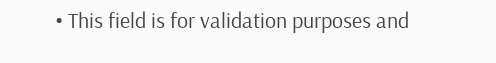• This field is for validation purposes and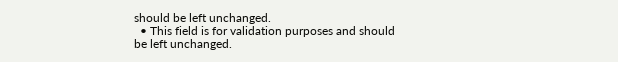should be left unchanged.
  • This field is for validation purposes and should be left unchanged.